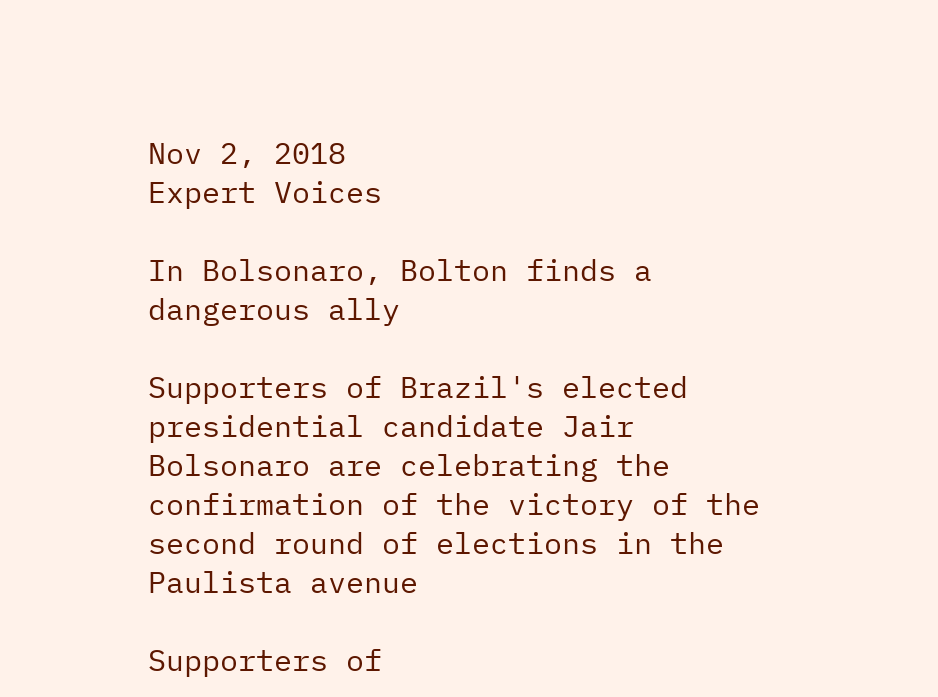Nov 2, 2018
Expert Voices

In Bolsonaro, Bolton finds a dangerous ally

Supporters of Brazil's elected presidential candidate Jair Bolsonaro are celebrating the confirmation of the victory of the second round of elections in the Paulista avenue

Supporters of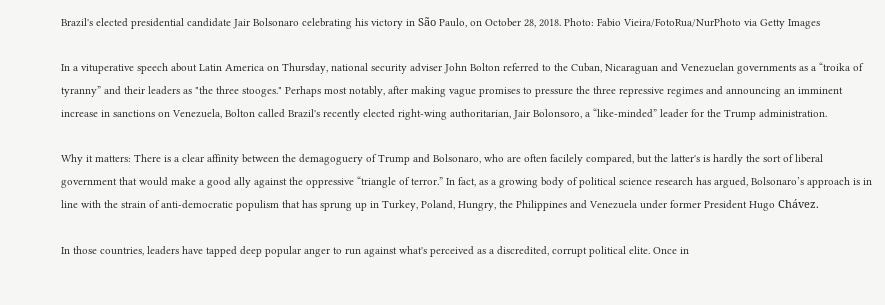Brazil's elected presidential candidate Jair Bolsonaro celebrating his victory in São Paulo, on October 28, 2018. Photo: Fabio Vieira/FotoRua/NurPhoto via Getty Images

In a vituperative speech about Latin America on Thursday, national security adviser John Bolton referred to the Cuban, Nicaraguan and Venezuelan governments as a “troika of tyranny” and their leaders as "the three stooges." Perhaps most notably, after making vague promises to pressure the three repressive regimes and announcing an imminent increase in sanctions on Venezuela, Bolton called Brazil's recently elected right-wing authoritarian, Jair Bolonsoro, a “like-minded” leader for the Trump administration.

Why it matters: There is a clear affinity between the demagoguery of Trump and Bolsonaro, who are often facilely compared, but the latter's is hardly the sort of liberal government that would make a good ally against the oppressive “triangle of terror.” In fact, as a growing body of political science research has argued, Bolsonaro’s approach is in line with the strain of anti-democratic populism that has sprung up in Turkey, Poland, Hungry, the Philippines and Venezuela under former President Hugo Chávez.

In those countries, leaders have tapped deep popular anger to run against what's perceived as a discredited, corrupt political elite. Once in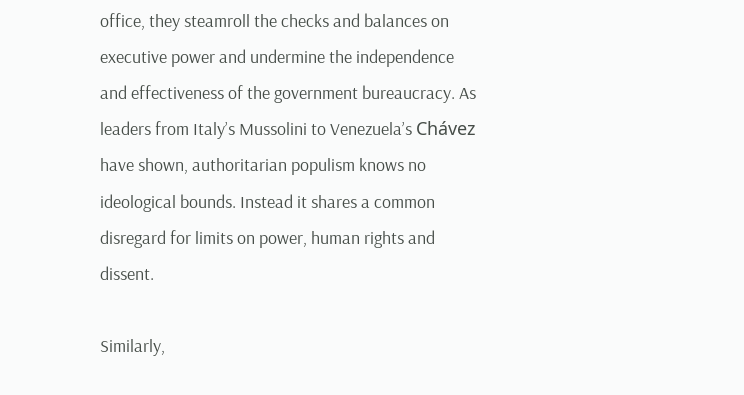office, they steamroll the checks and balances on executive power and undermine the independence and effectiveness of the government bureaucracy. As leaders from Italy’s Mussolini to Venezuela’s Chávez have shown, authoritarian populism knows no ideological bounds. Instead it shares a common disregard for limits on power, human rights and dissent.

Similarly,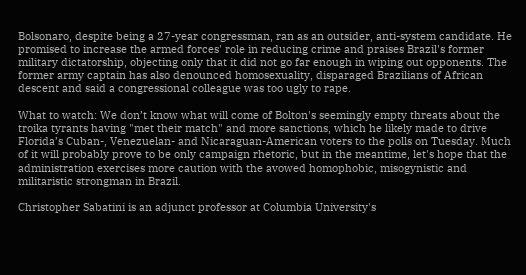Bolsonaro, despite being a 27-year congressman, ran as an outsider, anti-system candidate. He promised to increase the armed forces' role in reducing crime and praises Brazil's former military dictatorship, objecting only that it did not go far enough in wiping out opponents. The former army captain has also denounced homosexuality, disparaged Brazilians of African descent and said a congressional colleague was too ugly to rape.

What to watch: We don’t know what will come of Bolton's seemingly empty threats about the troika tyrants having "met their match" and more sanctions, which he likely made to drive Florida’s Cuban-, Venezuelan- and Nicaraguan-American voters to the polls on Tuesday. Much of it will probably prove to be only campaign rhetoric, but in the meantime, let's hope that the administration exercises more caution with the avowed homophobic, misogynistic and militaristic strongman in Brazil.

Christopher Sabatini is an adjunct professor at Columbia University's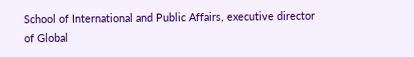School of International and Public Affairs, executive director of Global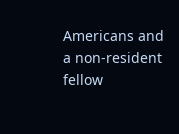Americans and a non-resident fellow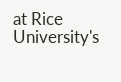at Rice University's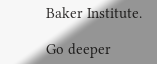Baker Institute.

Go deeper